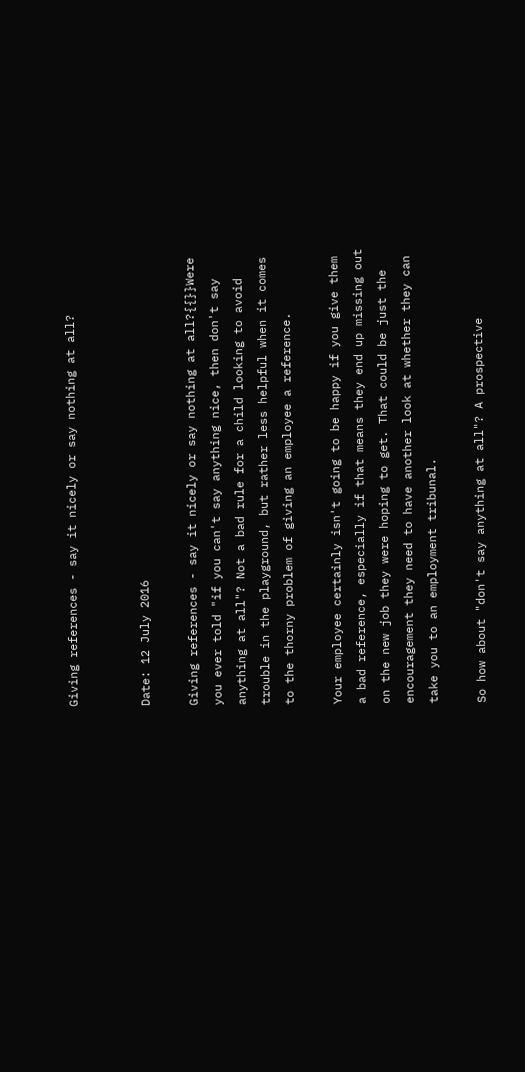Giving references - say it nicely or say nothing at all?


Date: 12 July 2016

Giving references - say it nicely or say nothing at all?{{}}Were you ever told "if you can't say anything nice, then don't say anything at all"? Not a bad rule for a child looking to avoid trouble in the playground, but rather less helpful when it comes to the thorny problem of giving an employee a reference.

Your employee certainly isn't going to be happy if you give them a bad reference, especially if that means they end up missing out on the new job they were hoping to get. That could be just the encouragement they need to have another look at whether they can take you to an employment tribunal.

So how about "don't say anything at all"? A prospective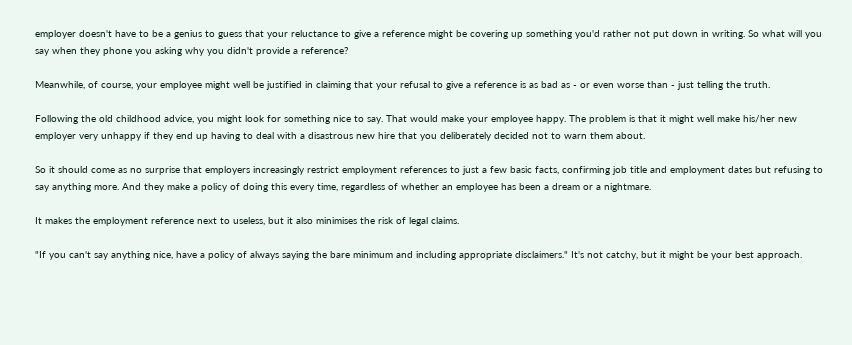employer doesn't have to be a genius to guess that your reluctance to give a reference might be covering up something you'd rather not put down in writing. So what will you say when they phone you asking why you didn't provide a reference?

Meanwhile, of course, your employee might well be justified in claiming that your refusal to give a reference is as bad as - or even worse than - just telling the truth.

Following the old childhood advice, you might look for something nice to say. That would make your employee happy. The problem is that it might well make his/her new employer very unhappy if they end up having to deal with a disastrous new hire that you deliberately decided not to warn them about.

So it should come as no surprise that employers increasingly restrict employment references to just a few basic facts, confirming job title and employment dates but refusing to say anything more. And they make a policy of doing this every time, regardless of whether an employee has been a dream or a nightmare.

It makes the employment reference next to useless, but it also minimises the risk of legal claims.

"If you can't say anything nice, have a policy of always saying the bare minimum and including appropriate disclaimers." It's not catchy, but it might be your best approach.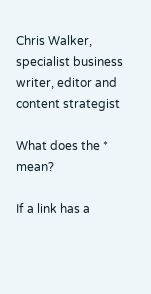Chris Walker, specialist business writer, editor and content strategist

What does the * mean?

If a link has a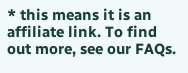* this means it is an affiliate link. To find out more, see our FAQs.